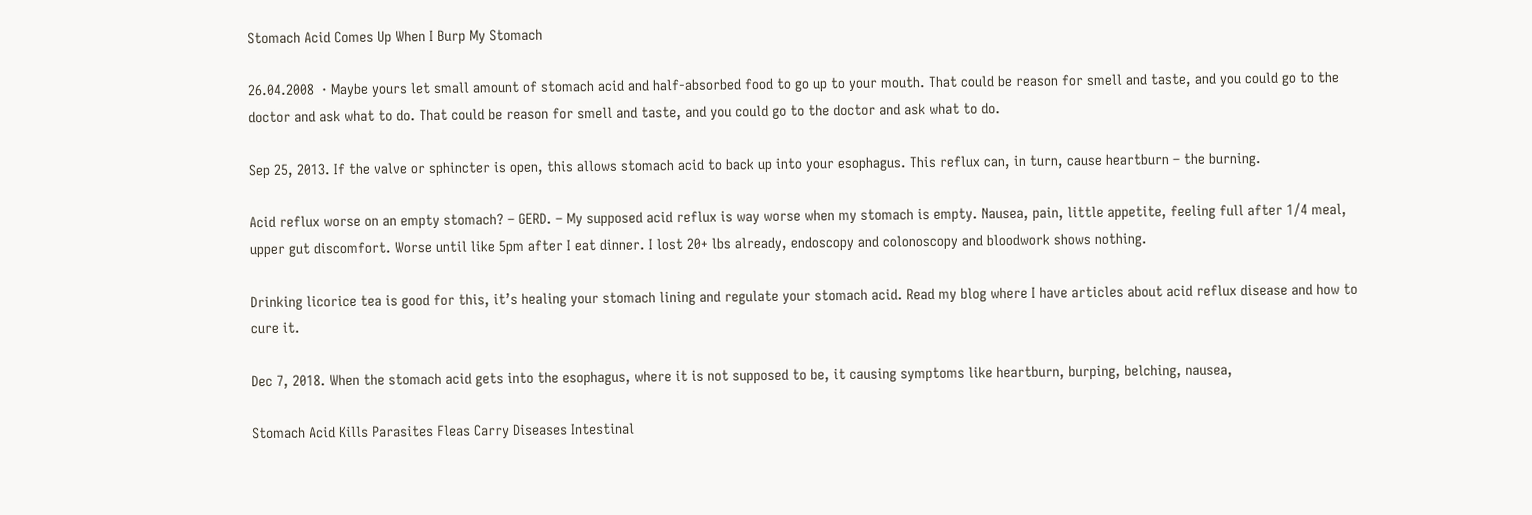Stomach Acid Comes Up When I Burp My Stomach

26.04.2008  · Maybe yours let small amount of stomach acid and half-absorbed food to go up to your mouth. That could be reason for smell and taste, and you could go to the doctor and ask what to do. That could be reason for smell and taste, and you could go to the doctor and ask what to do.

Sep 25, 2013. If the valve or sphincter is open, this allows stomach acid to back up into your esophagus. This reflux can, in turn, cause heartburn – the burning.

Acid reflux worse on an empty stomach? – GERD. – My supposed acid reflux is way worse when my stomach is empty. Nausea, pain, little appetite, feeling full after 1/4 meal, upper gut discomfort. Worse until like 5pm after I eat dinner. I lost 20+ lbs already, endoscopy and colonoscopy and bloodwork shows nothing.

Drinking licorice tea is good for this, it’s healing your stomach lining and regulate your stomach acid. Read my blog where I have articles about acid reflux disease and how to cure it.

Dec 7, 2018. When the stomach acid gets into the esophagus, where it is not supposed to be, it causing symptoms like heartburn, burping, belching, nausea,

Stomach Acid Kills Parasites Fleas Carry Diseases Intestinal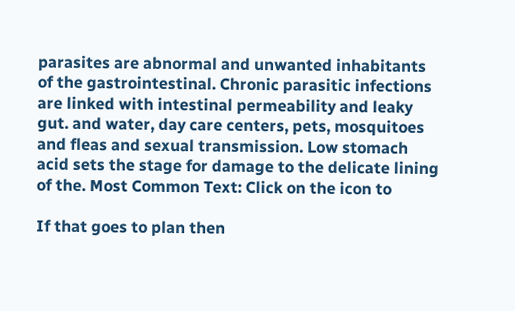parasites are abnormal and unwanted inhabitants of the gastrointestinal. Chronic parasitic infections are linked with intestinal permeability and leaky gut. and water, day care centers, pets, mosquitoes and fleas and sexual transmission. Low stomach acid sets the stage for damage to the delicate lining of the. Most Common Text: Click on the icon to

If that goes to plan then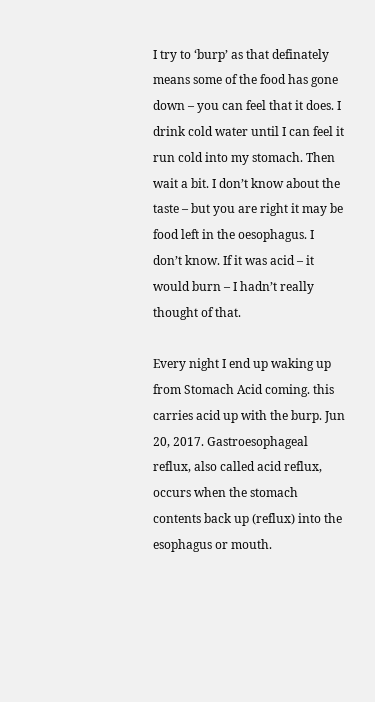I try to ‘burp’ as that definately means some of the food has gone down – you can feel that it does. I drink cold water until I can feel it run cold into my stomach. Then wait a bit. I don’t know about the taste – but you are right it may be food left in the oesophagus. I don’t know. If it was acid – it would burn – I hadn’t really thought of that.

Every night I end up waking up from Stomach Acid coming. this carries acid up with the burp. Jun 20, 2017. Gastroesophageal reflux, also called acid reflux, occurs when the stomach contents back up (reflux) into the esophagus or mouth.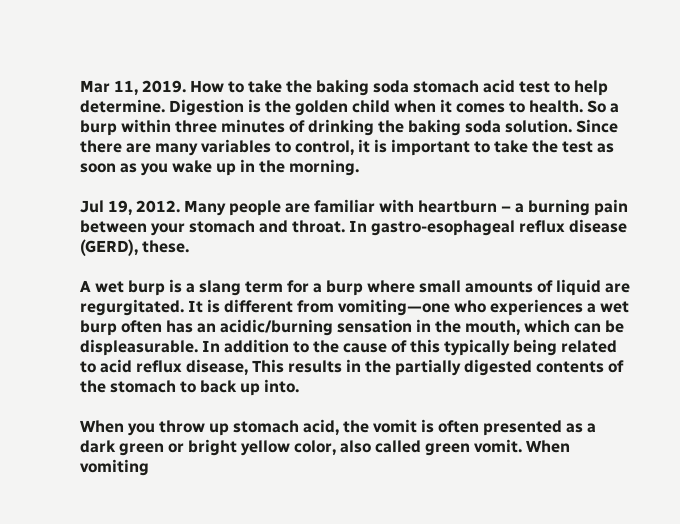Mar 11, 2019. How to take the baking soda stomach acid test to help determine. Digestion is the golden child when it comes to health. So a burp within three minutes of drinking the baking soda solution. Since there are many variables to control, it is important to take the test as soon as you wake up in the morning.

Jul 19, 2012. Many people are familiar with heartburn – a burning pain between your stomach and throat. In gastro-esophageal reflux disease (GERD), these.

A wet burp is a slang term for a burp where small amounts of liquid are regurgitated. It is different from vomiting—one who experiences a wet burp often has an acidic/burning sensation in the mouth, which can be displeasurable. In addition to the cause of this typically being related to acid reflux disease, This results in the partially digested contents of the stomach to back up into.

When you throw up stomach acid, the vomit is often presented as a dark green or bright yellow color, also called green vomit. When vomiting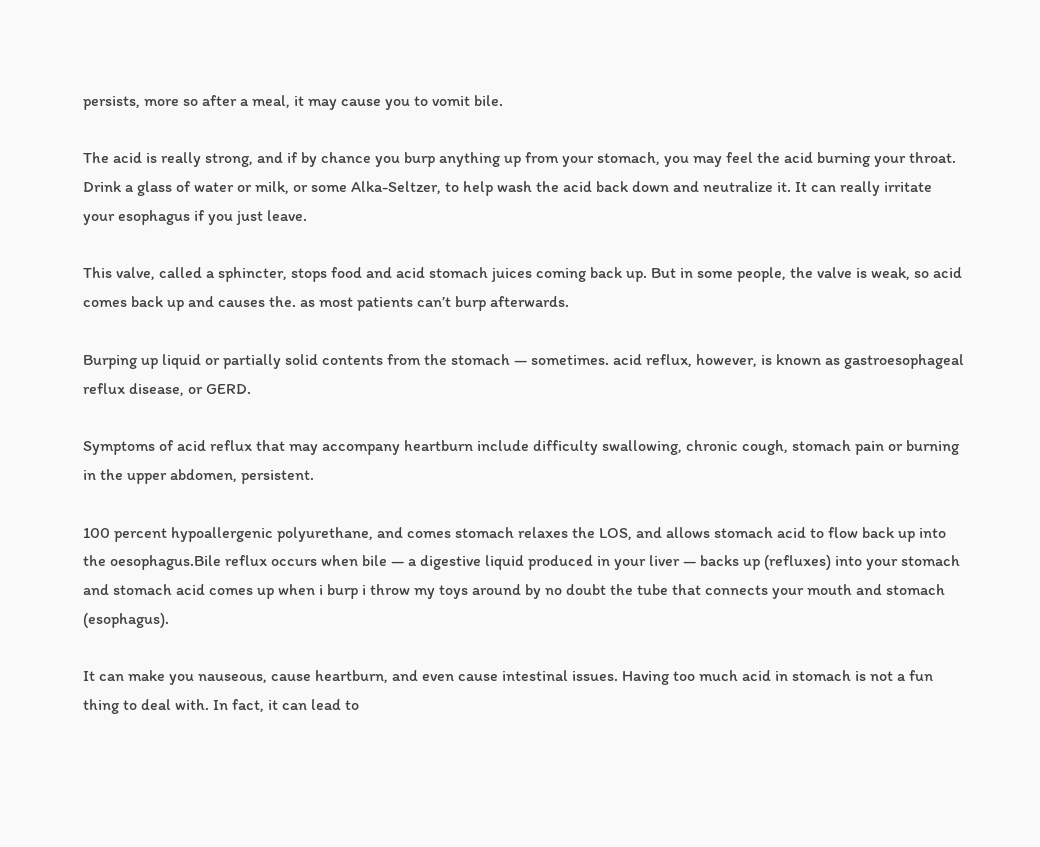persists, more so after a meal, it may cause you to vomit bile.

The acid is really strong, and if by chance you burp anything up from your stomach, you may feel the acid burning your throat. Drink a glass of water or milk, or some Alka-Seltzer, to help wash the acid back down and neutralize it. It can really irritate your esophagus if you just leave.

This valve, called a sphincter, stops food and acid stomach juices coming back up. But in some people, the valve is weak, so acid comes back up and causes the. as most patients can’t burp afterwards.

Burping up liquid or partially solid contents from the stomach — sometimes. acid reflux, however, is known as gastroesophageal reflux disease, or GERD.

Symptoms of acid reflux that may accompany heartburn include difficulty swallowing, chronic cough, stomach pain or burning in the upper abdomen, persistent.

100 percent hypoallergenic polyurethane, and comes stomach relaxes the LOS, and allows stomach acid to flow back up into the oesophagus.Bile reflux occurs when bile — a digestive liquid produced in your liver — backs up (refluxes) into your stomach and stomach acid comes up when i burp i throw my toys around by no doubt the tube that connects your mouth and stomach (esophagus).

It can make you nauseous, cause heartburn, and even cause intestinal issues. Having too much acid in stomach is not a fun thing to deal with. In fact, it can lead to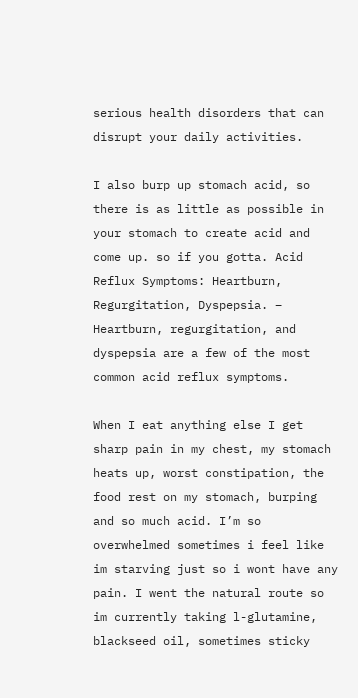serious health disorders that can disrupt your daily activities.

I also burp up stomach acid, so there is as little as possible in your stomach to create acid and come up. so if you gotta. Acid Reflux Symptoms: Heartburn, Regurgitation, Dyspepsia. – Heartburn, regurgitation, and dyspepsia are a few of the most common acid reflux symptoms.

When I eat anything else I get sharp pain in my chest, my stomach heats up, worst constipation, the food rest on my stomach, burping and so much acid. I’m so overwhelmed sometimes i feel like im starving just so i wont have any pain. I went the natural route so im currently taking l-glutamine, blackseed oil, sometimes sticky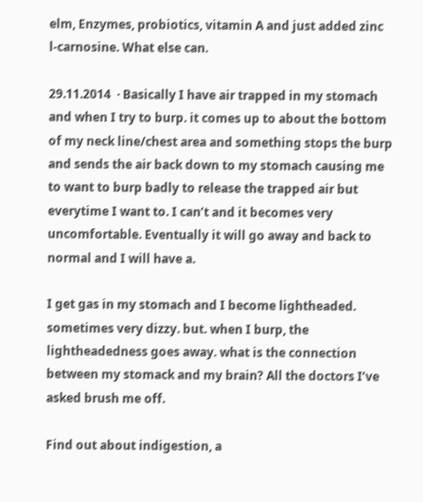elm, Enzymes, probiotics, vitamin A and just added zinc l-carnosine. What else can.

29.11.2014  · Basically I have air trapped in my stomach and when I try to burp. it comes up to about the bottom of my neck line/chest area and something stops the burp and sends the air back down to my stomach causing me to want to burp badly to release the trapped air but everytime I want to. I can’t and it becomes very uncomfortable. Eventually it will go away and back to normal and I will have a.

I get gas in my stomach and I become lightheaded. sometimes very dizzy. but. when I burp, the lightheadedness goes away. what is the connection between my stomack and my brain? All the doctors I’ve asked brush me off.

Find out about indigestion, a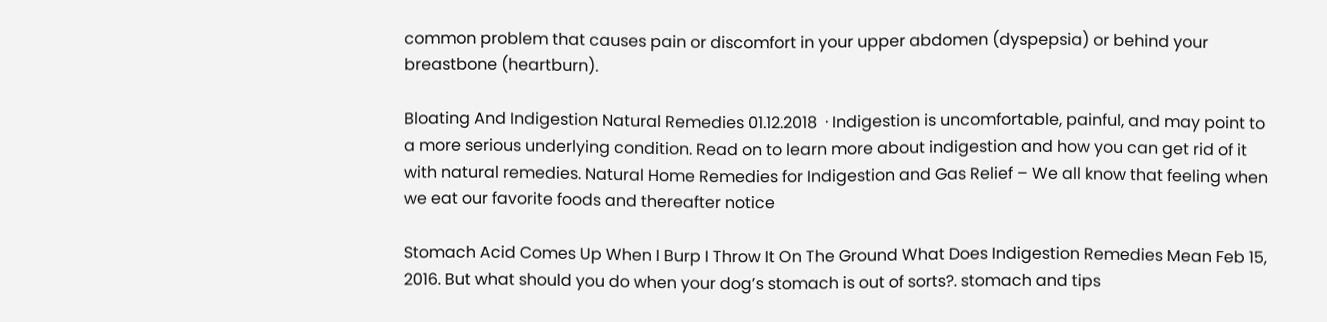common problem that causes pain or discomfort in your upper abdomen (dyspepsia) or behind your breastbone (heartburn).

Bloating And Indigestion Natural Remedies 01.12.2018  · Indigestion is uncomfortable, painful, and may point to a more serious underlying condition. Read on to learn more about indigestion and how you can get rid of it with natural remedies. Natural Home Remedies for Indigestion and Gas Relief – We all know that feeling when we eat our favorite foods and thereafter notice

Stomach Acid Comes Up When I Burp I Throw It On The Ground What Does Indigestion Remedies Mean Feb 15, 2016. But what should you do when your dog’s stomach is out of sorts?. stomach and tips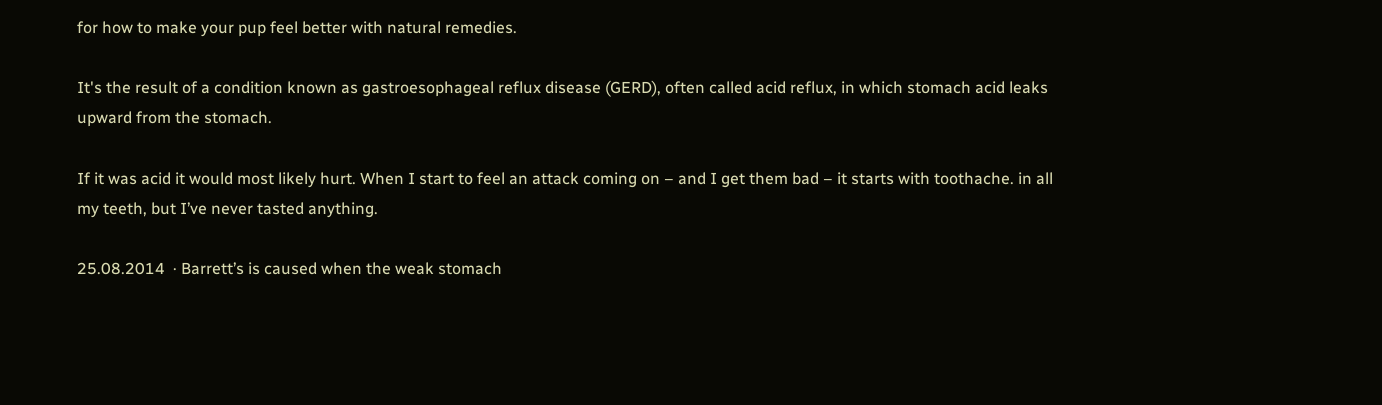for how to make your pup feel better with natural remedies.

It's the result of a condition known as gastroesophageal reflux disease (GERD), often called acid reflux, in which stomach acid leaks upward from the stomach.

If it was acid it would most likely hurt. When I start to feel an attack coming on – and I get them bad – it starts with toothache. in all my teeth, but I’ve never tasted anything.

25.08.2014  · Barrett’s is caused when the weak stomach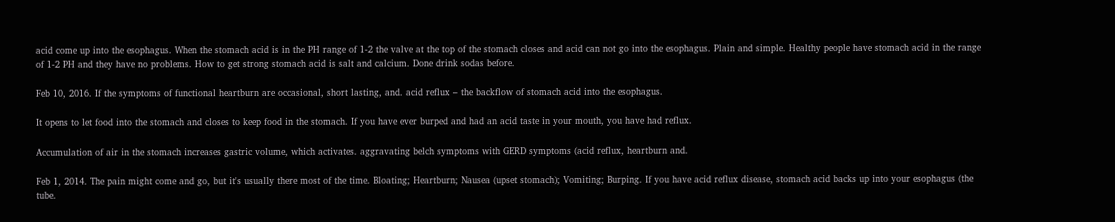acid come up into the esophagus. When the stomach acid is in the PH range of 1-2 the valve at the top of the stomach closes and acid can not go into the esophagus. Plain and simple. Healthy people have stomach acid in the range of 1-2 PH and they have no problems. How to get strong stomach acid is salt and calcium. Done drink sodas before.

Feb 10, 2016. If the symptoms of functional heartburn are occasional, short lasting, and. acid reflux – the backflow of stomach acid into the esophagus.

It opens to let food into the stomach and closes to keep food in the stomach. If you have ever burped and had an acid taste in your mouth, you have had reflux.

Accumulation of air in the stomach increases gastric volume, which activates. aggravating belch symptoms with GERD symptoms (acid reflux, heartburn and.

Feb 1, 2014. The pain might come and go, but it's usually there most of the time. Bloating; Heartburn; Nausea (upset stomach); Vomiting; Burping. If you have acid reflux disease, stomach acid backs up into your esophagus (the tube.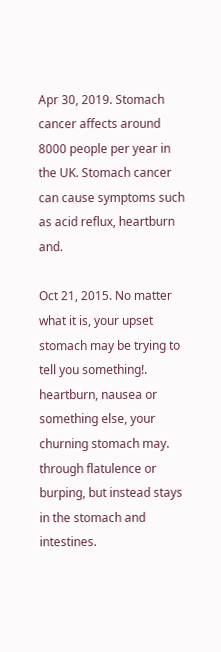Apr 30, 2019. Stomach cancer affects around 8000 people per year in the UK. Stomach cancer can cause symptoms such as acid reflux, heartburn and.

Oct 21, 2015. No matter what it is, your upset stomach may be trying to tell you something!. heartburn, nausea or something else, your churning stomach may. through flatulence or burping, but instead stays in the stomach and intestines.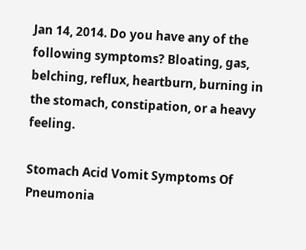Jan 14, 2014. Do you have any of the following symptoms? Bloating, gas, belching, reflux, heartburn, burning in the stomach, constipation, or a heavy feeling.

Stomach Acid Vomit Symptoms Of Pneumonia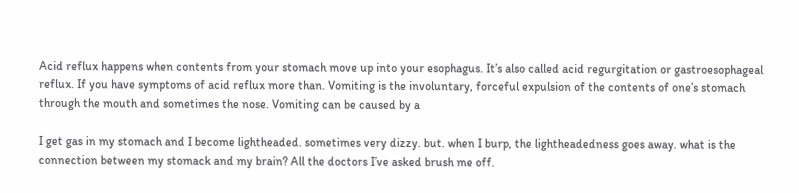Acid reflux happens when contents from your stomach move up into your esophagus. It’s also called acid regurgitation or gastroesophageal reflux. If you have symptoms of acid reflux more than. Vomiting is the involuntary, forceful expulsion of the contents of one’s stomach through the mouth and sometimes the nose. Vomiting can be caused by a

I get gas in my stomach and I become lightheaded. sometimes very dizzy. but. when I burp, the lightheadedness goes away. what is the connection between my stomack and my brain? All the doctors I’ve asked brush me off.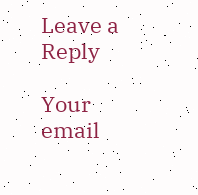Leave a Reply

Your email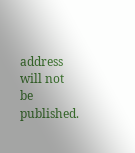address will not be published.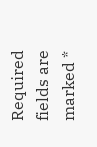Required fields are marked *